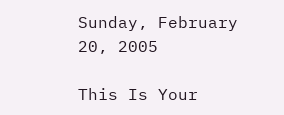Sunday, February 20, 2005

This Is Your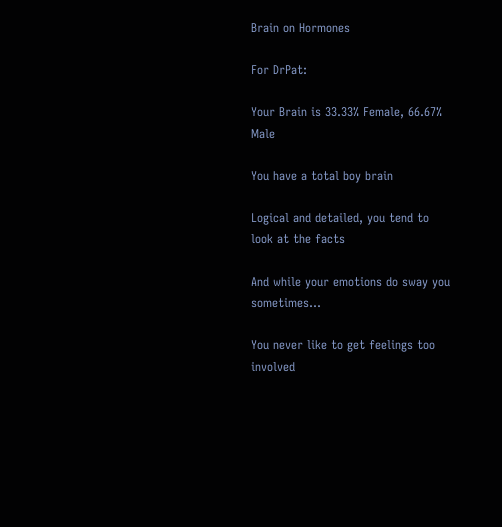Brain on Hormones

For DrPat:

Your Brain is 33.33% Female, 66.67% Male

You have a total boy brain

Logical and detailed, you tend to look at the facts

And while your emotions do sway you sometimes...

You never like to get feelings too involved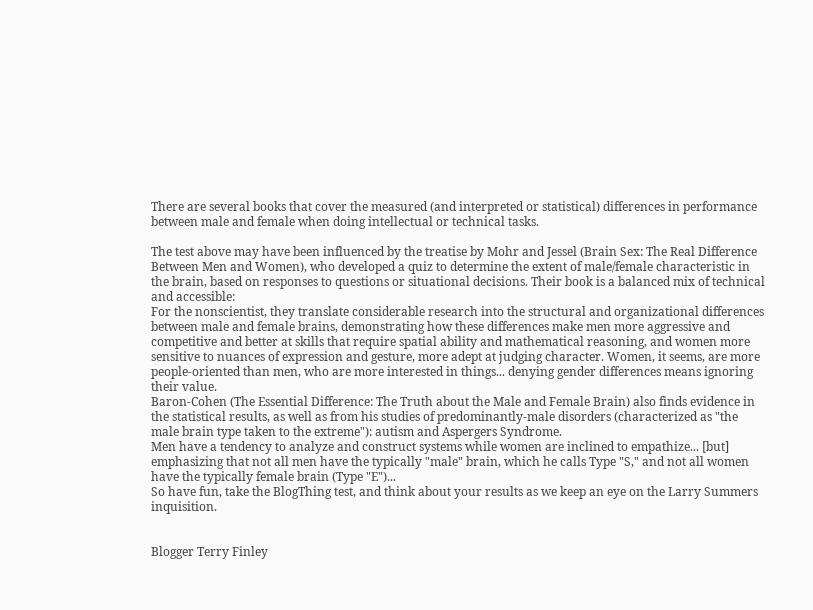There are several books that cover the measured (and interpreted or statistical) differences in performance between male and female when doing intellectual or technical tasks.

The test above may have been influenced by the treatise by Mohr and Jessel (Brain Sex: The Real Difference Between Men and Women), who developed a quiz to determine the extent of male/female characteristic in the brain, based on responses to questions or situational decisions. Their book is a balanced mix of technical and accessible:
For the nonscientist, they translate considerable research into the structural and organizational differences between male and female brains, demonstrating how these differences make men more aggressive and competitive and better at skills that require spatial ability and mathematical reasoning, and women more sensitive to nuances of expression and gesture, more adept at judging character. Women, it seems, are more people-oriented than men, who are more interested in things... denying gender differences means ignoring their value.
Baron-Cohen (The Essential Difference: The Truth about the Male and Female Brain) also finds evidence in the statistical results, as well as from his studies of predominantly-male disorders (characterized as "the male brain type taken to the extreme"): autism and Aspergers Syndrome.
Men have a tendency to analyze and construct systems while women are inclined to empathize... [but] emphasizing that not all men have the typically "male" brain, which he calls Type "S," and not all women have the typically female brain (Type "E")...
So have fun, take the BlogThing test, and think about your results as we keep an eye on the Larry Summers inquisition.


Blogger Terry Finley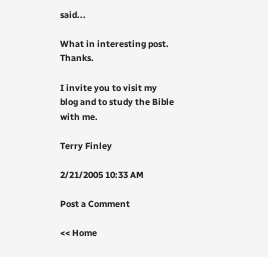said...

What in interesting post. Thanks.

I invite you to visit my blog and to study the Bible with me.

Terry Finley

2/21/2005 10:33 AM

Post a Comment

<< Home